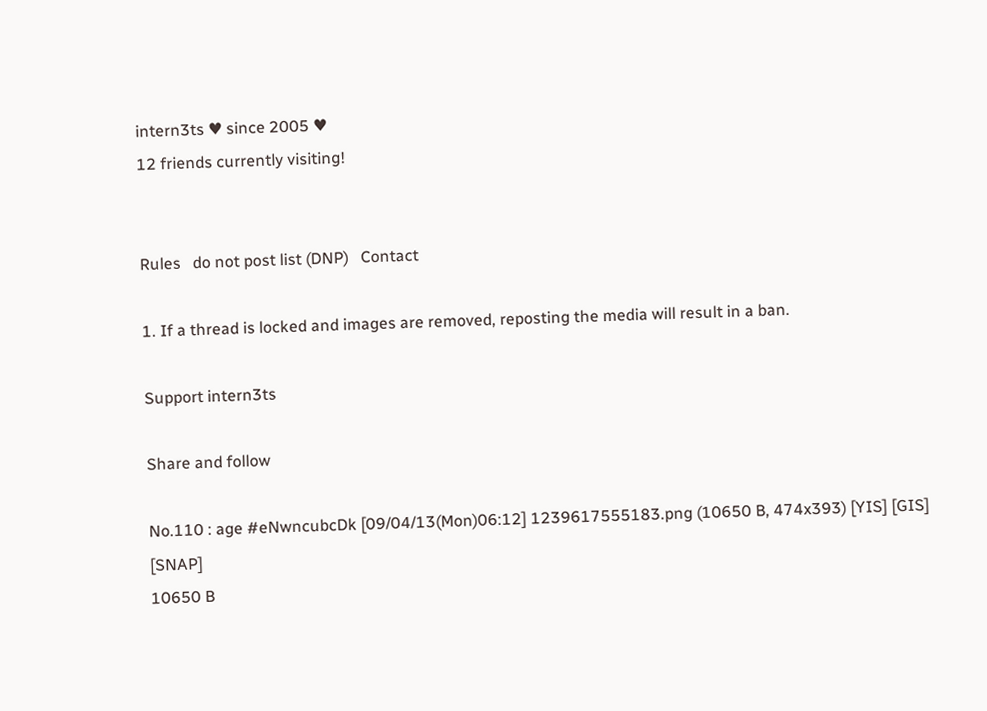intern3ts ♥ since 2005 ♥
12 friends currently visiting!


Rules   do not post list (DNP)   Contact

1. If a thread is locked and images are removed, reposting the media will result in a ban.

Support intern3ts

Share and follow

No.110 : age #eNwncubcDk [09/04/13(Mon)06:12] 1239617555183.png (10650 B, 474x393) [YIS] [GIS] [SNAP]
10650 B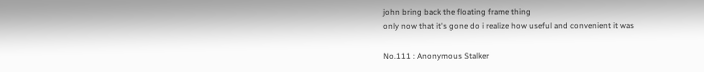john bring back the floating frame thing
only now that it's gone do i realize how useful and convenient it was

No.111 : Anonymous Stalker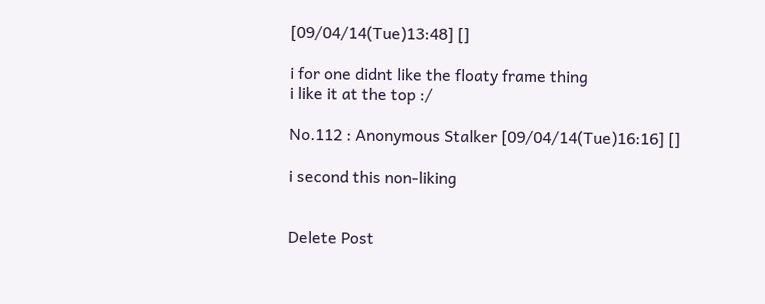[09/04/14(Tue)13:48] []

i for one didnt like the floaty frame thing
i like it at the top :/

No.112 : Anonymous Stalker [09/04/14(Tue)16:16] []

i second this non-liking


Delete Post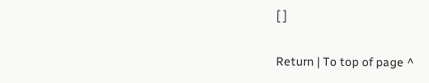[ ]

Return | To top of page ^